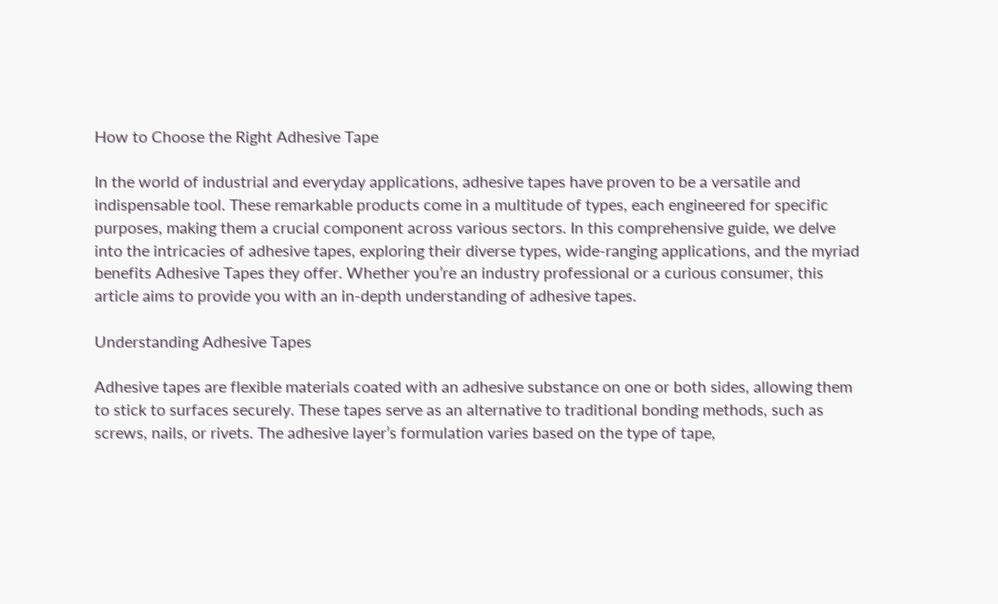How to Choose the Right Adhesive Tape

In the world of industrial and everyday applications, adhesive tapes have proven to be a versatile and indispensable tool. These remarkable products come in a multitude of types, each engineered for specific purposes, making them a crucial component across various sectors. In this comprehensive guide, we delve into the intricacies of adhesive tapes, exploring their diverse types, wide-ranging applications, and the myriad benefits Adhesive Tapes they offer. Whether you’re an industry professional or a curious consumer, this article aims to provide you with an in-depth understanding of adhesive tapes.

Understanding Adhesive Tapes

Adhesive tapes are flexible materials coated with an adhesive substance on one or both sides, allowing them to stick to surfaces securely. These tapes serve as an alternative to traditional bonding methods, such as screws, nails, or rivets. The adhesive layer’s formulation varies based on the type of tape,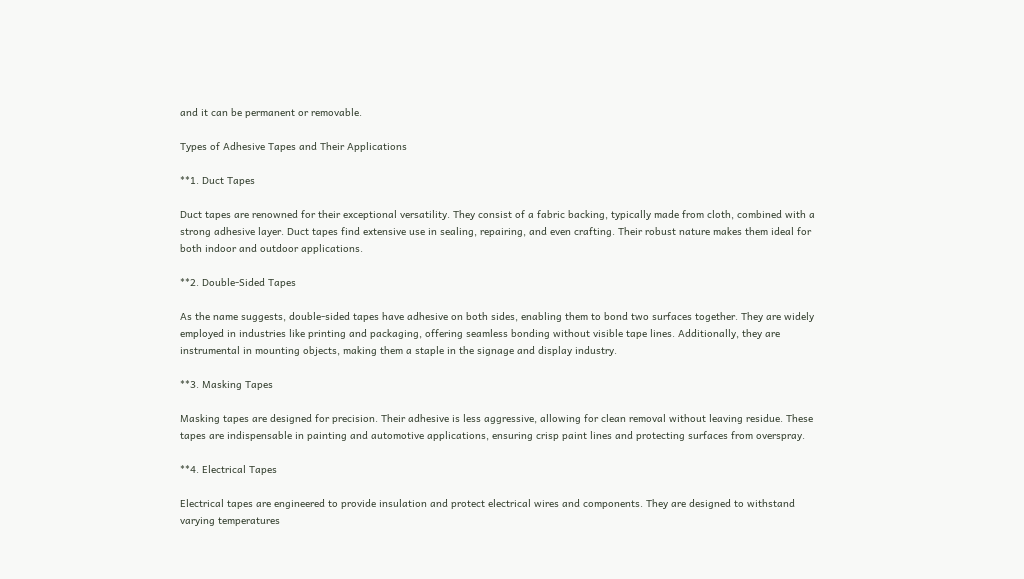and it can be permanent or removable.

Types of Adhesive Tapes and Their Applications

**1. Duct Tapes

Duct tapes are renowned for their exceptional versatility. They consist of a fabric backing, typically made from cloth, combined with a strong adhesive layer. Duct tapes find extensive use in sealing, repairing, and even crafting. Their robust nature makes them ideal for both indoor and outdoor applications.

**2. Double-Sided Tapes

As the name suggests, double-sided tapes have adhesive on both sides, enabling them to bond two surfaces together. They are widely employed in industries like printing and packaging, offering seamless bonding without visible tape lines. Additionally, they are instrumental in mounting objects, making them a staple in the signage and display industry.

**3. Masking Tapes

Masking tapes are designed for precision. Their adhesive is less aggressive, allowing for clean removal without leaving residue. These tapes are indispensable in painting and automotive applications, ensuring crisp paint lines and protecting surfaces from overspray.

**4. Electrical Tapes

Electrical tapes are engineered to provide insulation and protect electrical wires and components. They are designed to withstand varying temperatures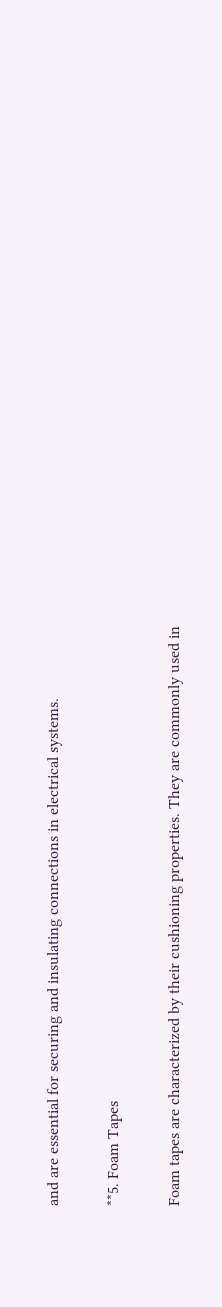and are essential for securing and insulating connections in electrical systems.

**5. Foam Tapes

Foam tapes are characterized by their cushioning properties. They are commonly used in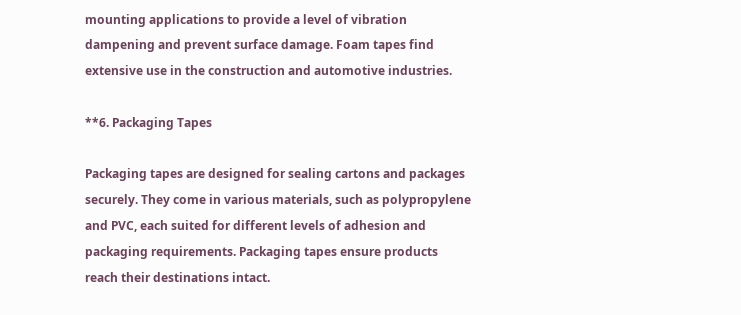mounting applications to provide a level of vibration dampening and prevent surface damage. Foam tapes find extensive use in the construction and automotive industries.

**6. Packaging Tapes

Packaging tapes are designed for sealing cartons and packages securely. They come in various materials, such as polypropylene and PVC, each suited for different levels of adhesion and packaging requirements. Packaging tapes ensure products reach their destinations intact.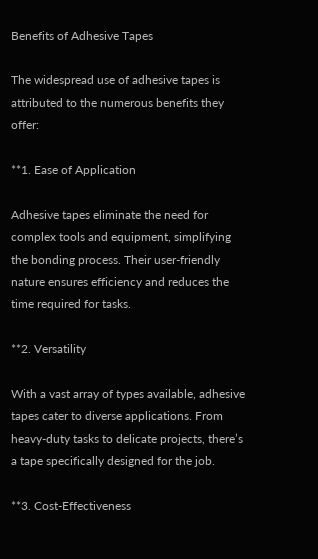Benefits of Adhesive Tapes

The widespread use of adhesive tapes is attributed to the numerous benefits they offer:

**1. Ease of Application

Adhesive tapes eliminate the need for complex tools and equipment, simplifying the bonding process. Their user-friendly nature ensures efficiency and reduces the time required for tasks.

**2. Versatility

With a vast array of types available, adhesive tapes cater to diverse applications. From heavy-duty tasks to delicate projects, there’s a tape specifically designed for the job.

**3. Cost-Effectiveness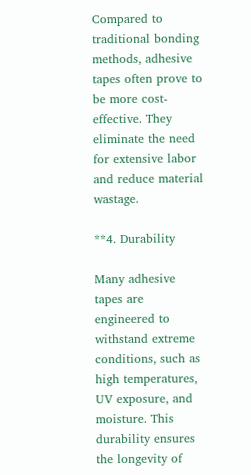Compared to traditional bonding methods, adhesive tapes often prove to be more cost-effective. They eliminate the need for extensive labor and reduce material wastage.

**4. Durability

Many adhesive tapes are engineered to withstand extreme conditions, such as high temperatures, UV exposure, and moisture. This durability ensures the longevity of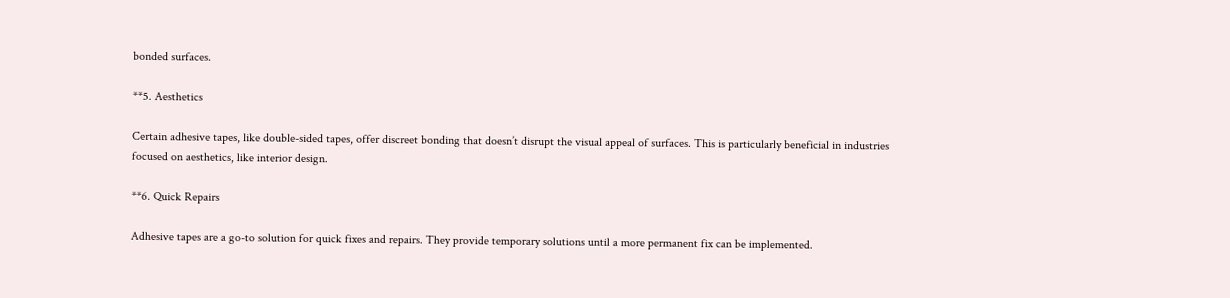bonded surfaces.

**5. Aesthetics

Certain adhesive tapes, like double-sided tapes, offer discreet bonding that doesn’t disrupt the visual appeal of surfaces. This is particularly beneficial in industries focused on aesthetics, like interior design.

**6. Quick Repairs

Adhesive tapes are a go-to solution for quick fixes and repairs. They provide temporary solutions until a more permanent fix can be implemented.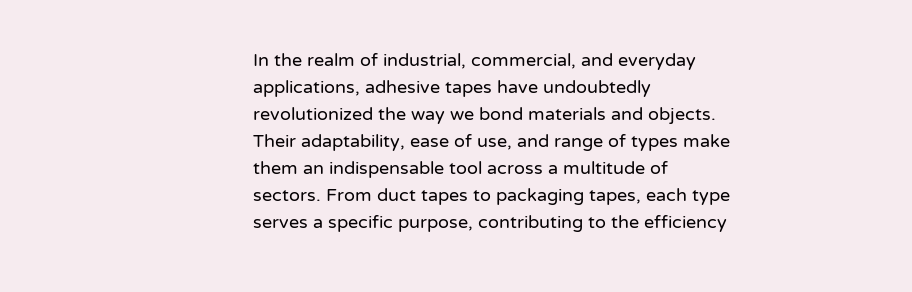In the realm of industrial, commercial, and everyday applications, adhesive tapes have undoubtedly revolutionized the way we bond materials and objects. Their adaptability, ease of use, and range of types make them an indispensable tool across a multitude of sectors. From duct tapes to packaging tapes, each type serves a specific purpose, contributing to the efficiency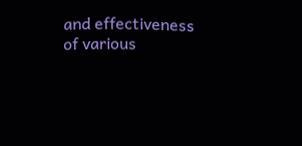and effectiveness of various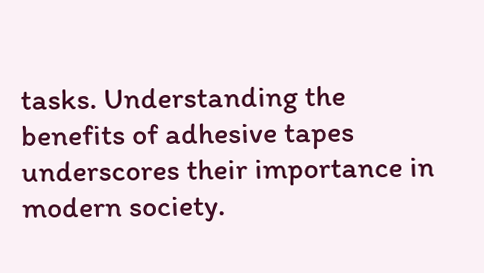tasks. Understanding the benefits of adhesive tapes underscores their importance in modern society.